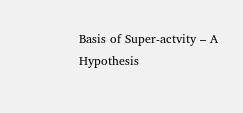Basis of Super-actvity – A Hypothesis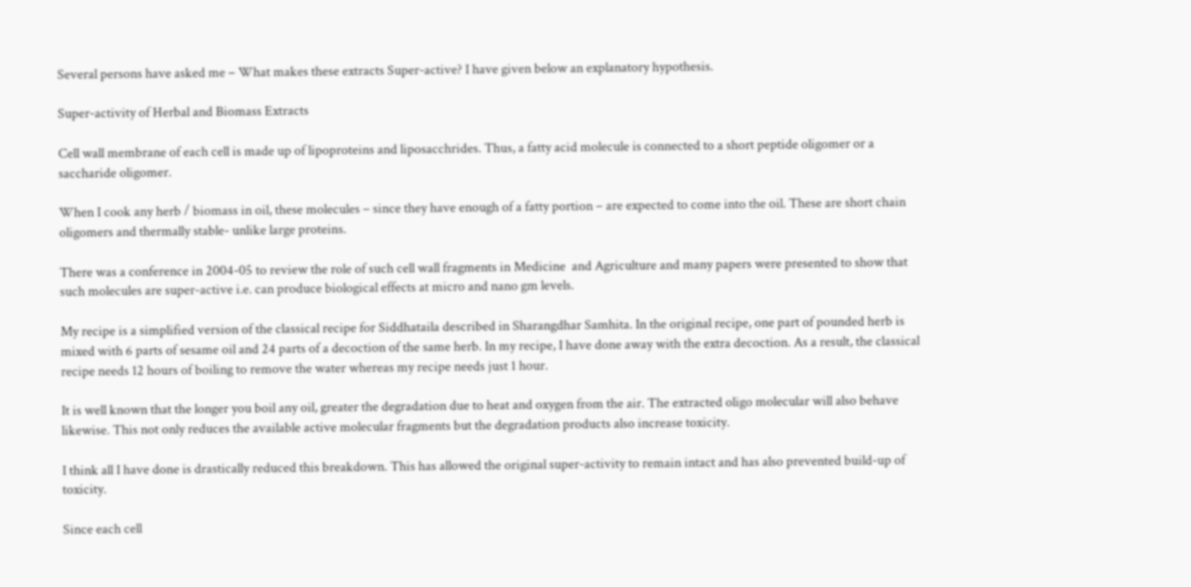Several persons have asked me – What makes these extracts Super-active? I have given below an explanatory hypothesis.

Super-activity of Herbal and Biomass Extracts

Cell wall membrane of each cell is made up of lipoproteins and liposacchrides. Thus, a fatty acid molecule is connected to a short peptide oligomer or a saccharide oligomer.

When I cook any herb / biomass in oil, these molecules – since they have enough of a fatty portion – are expected to come into the oil. These are short chain oligomers and thermally stable- unlike large proteins.

There was a conference in 2004-05 to review the role of such cell wall fragments in Medicine  and Agriculture and many papers were presented to show that such molecules are super-active i.e. can produce biological effects at micro and nano gm levels.

My recipe is a simplified version of the classical recipe for Siddhataila described in Sharangdhar Samhita. In the original recipe, one part of pounded herb is mixed with 6 parts of sesame oil and 24 parts of a decoction of the same herb. In my recipe, I have done away with the extra decoction. As a result, the classical recipe needs 12 hours of boiling to remove the water whereas my recipe needs just 1 hour.

It is well known that the longer you boil any oil, greater the degradation due to heat and oxygen from the air. The extracted oligo molecular will also behave likewise. This not only reduces the available active molecular fragments but the degradation products also increase toxicity.

I think all I have done is drastically reduced this breakdown. This has allowed the original super-activity to remain intact and has also prevented build-up of toxicity.

Since each cell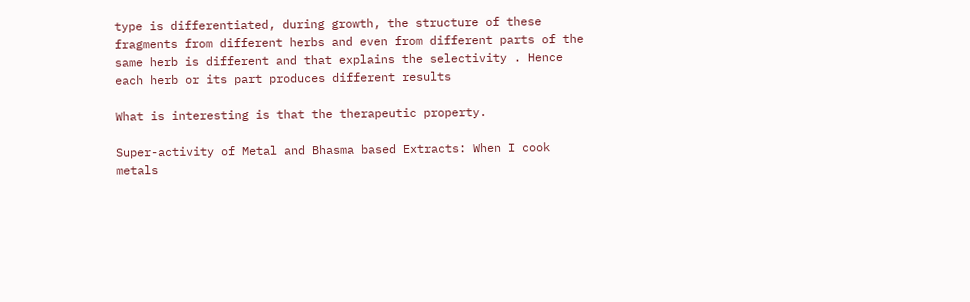type is differentiated, during growth, the structure of these fragments from different herbs and even from different parts of the same herb is different and that explains the selectivity . Hence each herb or its part produces different results

What is interesting is that the therapeutic property.

Super-activity of Metal and Bhasma based Extracts: When I cook metals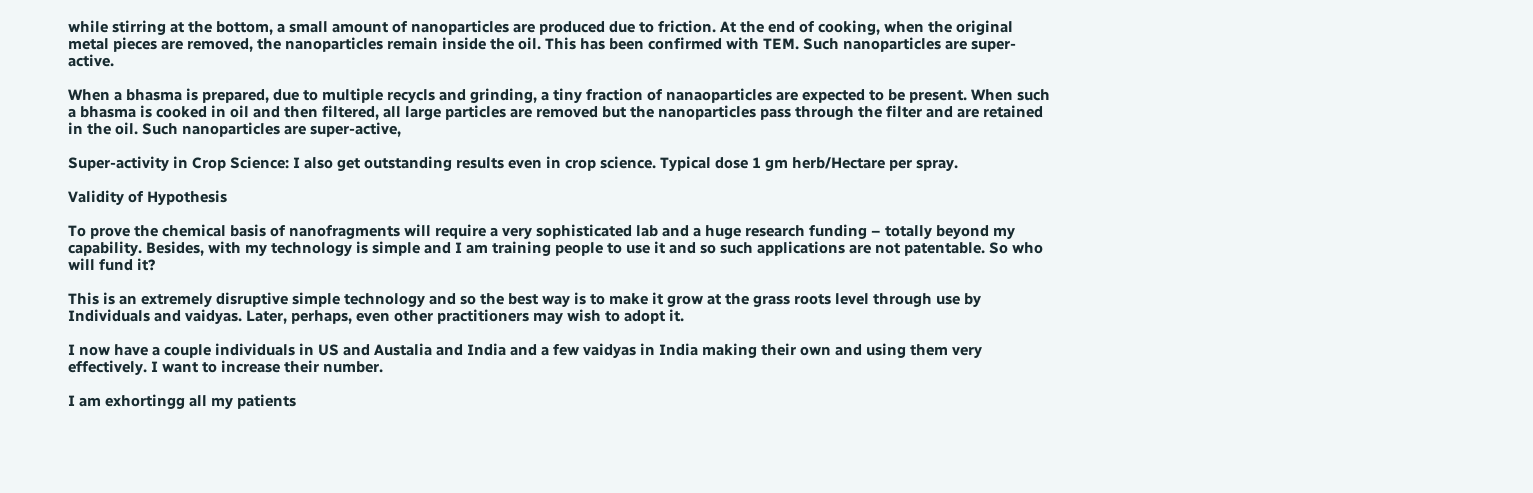while stirring at the bottom, a small amount of nanoparticles are produced due to friction. At the end of cooking, when the original metal pieces are removed, the nanoparticles remain inside the oil. This has been confirmed with TEM. Such nanoparticles are super-active.

When a bhasma is prepared, due to multiple recycls and grinding, a tiny fraction of nanaoparticles are expected to be present. When such a bhasma is cooked in oil and then filtered, all large particles are removed but the nanoparticles pass through the filter and are retained in the oil. Such nanoparticles are super-active,

Super-activity in Crop Science: I also get outstanding results even in crop science. Typical dose 1 gm herb/Hectare per spray.

Validity of Hypothesis

To prove the chemical basis of nanofragments will require a very sophisticated lab and a huge research funding – totally beyond my capability. Besides, with my technology is simple and I am training people to use it and so such applications are not patentable. So who will fund it?

This is an extremely disruptive simple technology and so the best way is to make it grow at the grass roots level through use by Individuals and vaidyas. Later, perhaps, even other practitioners may wish to adopt it.

I now have a couple individuals in US and Austalia and India and a few vaidyas in India making their own and using them very effectively. I want to increase their number.

I am exhortingg all my patients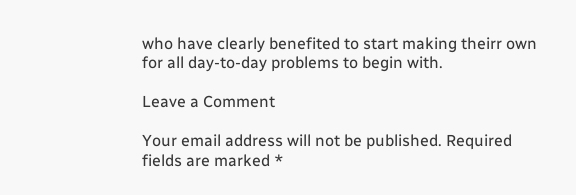who have clearly benefited to start making theirr own for all day-to-day problems to begin with.

Leave a Comment

Your email address will not be published. Required fields are marked *